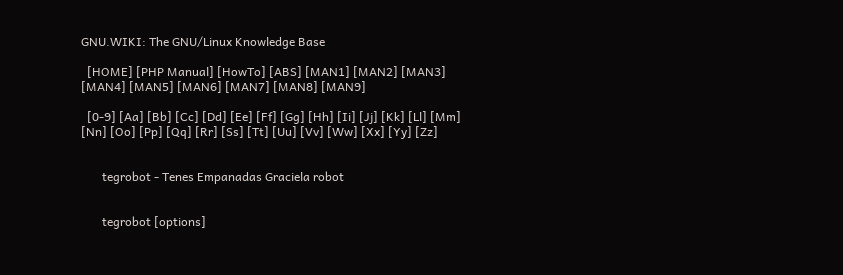GNU.WIKI: The GNU/Linux Knowledge Base

  [HOME] [PHP Manual] [HowTo] [ABS] [MAN1] [MAN2] [MAN3] [MAN4] [MAN5] [MAN6] [MAN7] [MAN8] [MAN9]

  [0-9] [Aa] [Bb] [Cc] [Dd] [Ee] [Ff] [Gg] [Hh] [Ii] [Jj] [Kk] [Ll] [Mm] [Nn] [Oo] [Pp] [Qq] [Rr] [Ss] [Tt] [Uu] [Vv] [Ww] [Xx] [Yy] [Zz]


       tegrobot - Tenes Empanadas Graciela robot


       tegrobot [options]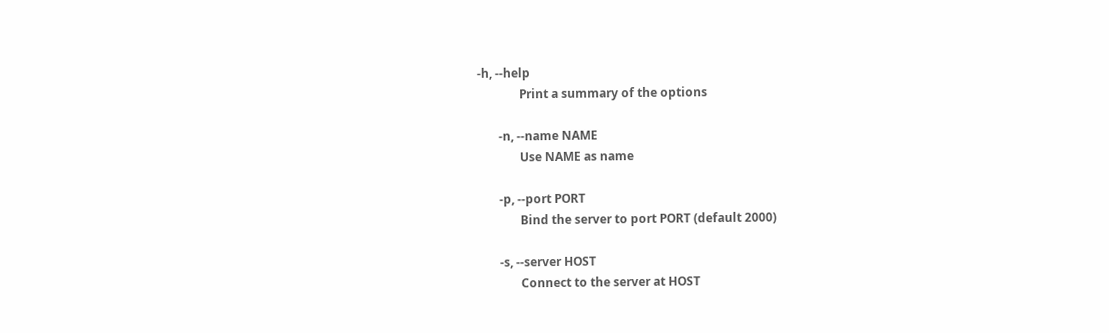-h, --help
              Print a summary of the options

       -n, --name NAME
              Use NAME as name

       -p, --port PORT
              Bind the server to port PORT (default 2000)

       -s, --server HOST
              Connect to the server at HOST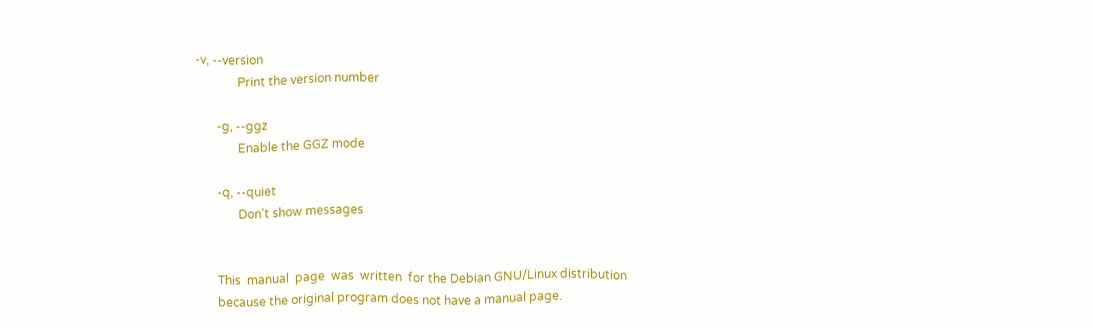-v, --version
              Print the version number

       -g, --ggz
              Enable the GGZ mode

       -q, --quiet
              Don't show messages


       This  manual  page  was  written  for the Debian GNU/Linux distribution
       because the original program does not have a manual page.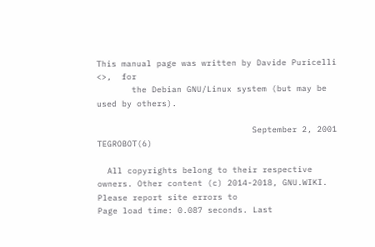This manual page was written by Davide Puricelli <>,  for
       the Debian GNU/Linux system (but may be used by others).

                               September 2, 2001                   TEGROBOT(6)

  All copyrights belong to their respective owners. Other content (c) 2014-2018, GNU.WIKI. Please report site errors to
Page load time: 0.087 seconds. Last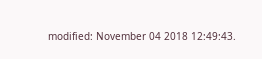modified: November 04 2018 12:49:43.